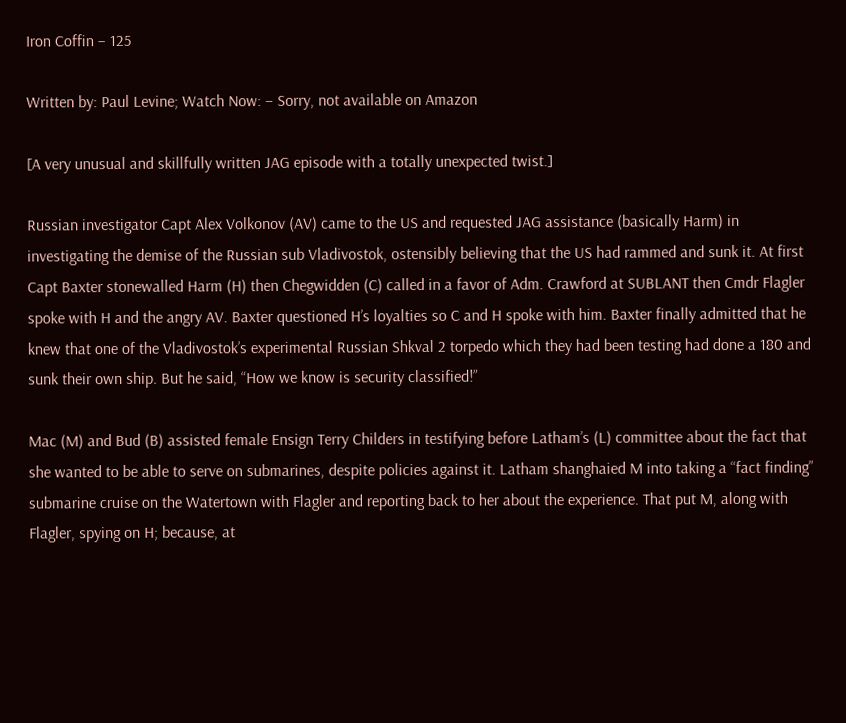Iron Coffin – 125

Written by: Paul Levine; Watch Now: – Sorry, not available on Amazon

[A very unusual and skillfully written JAG episode with a totally unexpected twist.]

Russian investigator Capt Alex Volkonov (AV) came to the US and requested JAG assistance (basically Harm) in investigating the demise of the Russian sub Vladivostok, ostensibly believing that the US had rammed and sunk it. At first Capt Baxter stonewalled Harm (H) then Chegwidden (C) called in a favor of Adm. Crawford at SUBLANT then Cmdr Flagler spoke with H and the angry AV. Baxter questioned H’s loyalties so C and H spoke with him. Baxter finally admitted that he knew that one of the Vladivostok’s experimental Russian Shkval 2 torpedo which they had been testing had done a 180 and sunk their own ship. But he said, “How we know is security classified!”

Mac (M) and Bud (B) assisted female Ensign Terry Childers in testifying before Latham’s (L) committee about the fact that she wanted to be able to serve on submarines, despite policies against it. Latham shanghaied M into taking a “fact finding” submarine cruise on the Watertown with Flagler and reporting back to her about the experience. That put M, along with Flagler, spying on H; because, at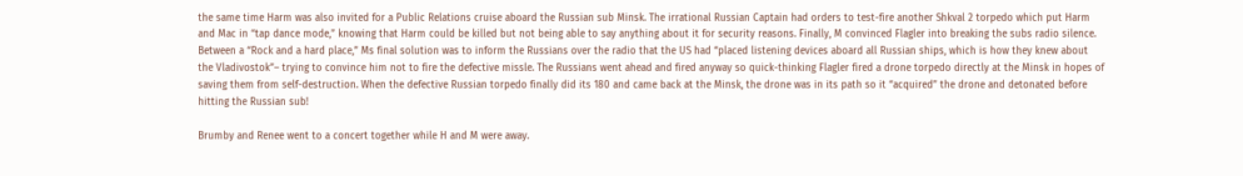the same time Harm was also invited for a Public Relations cruise aboard the Russian sub Minsk. The irrational Russian Captain had orders to test-fire another Shkval 2 torpedo which put Harm and Mac in “tap dance mode,” knowing that Harm could be killed but not being able to say anything about it for security reasons. Finally, M convinced Flagler into breaking the subs radio silence. Between a “Rock and a hard place,” Ms final solution was to inform the Russians over the radio that the US had “placed listening devices aboard all Russian ships, which is how they knew about the Vladivostok”– trying to convince him not to fire the defective missle. The Russians went ahead and fired anyway so quick-thinking Flagler fired a drone torpedo directly at the Minsk in hopes of saving them from self-destruction. When the defective Russian torpedo finally did its 180 and came back at the Minsk, the drone was in its path so it “acquired” the drone and detonated before hitting the Russian sub!

Brumby and Renee went to a concert together while H and M were away.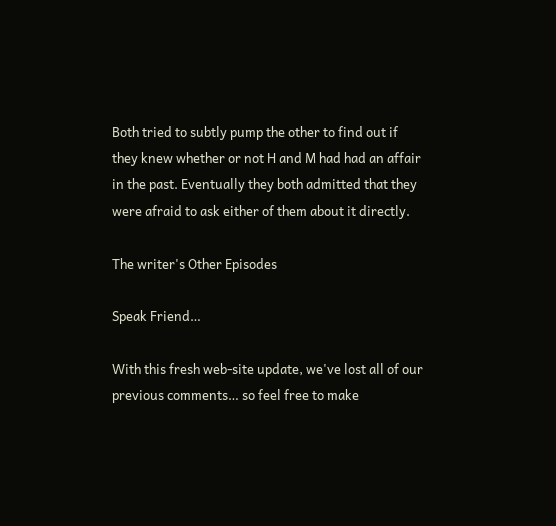Both tried to subtly pump the other to find out if they knew whether or not H and M had had an affair in the past. Eventually they both admitted that they were afraid to ask either of them about it directly.

The writer's Other Episodes

Speak Friend…

With this fresh web-site update, we've lost all of our previous comments… so feel free to make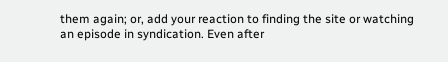them again; or, add your reaction to finding the site or watching an episode in syndication. Even after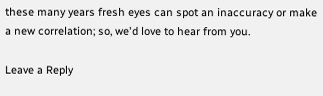these many years fresh eyes can spot an inaccuracy or make a new correlation; so, we'd love to hear from you.

Leave a Reply